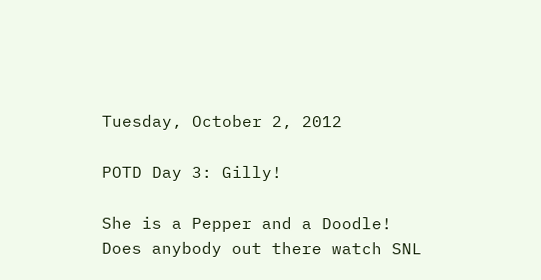Tuesday, October 2, 2012

POTD Day 3: Gilly!

She is a Pepper and a Doodle! Does anybody out there watch SNL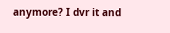anymore? I dvr it and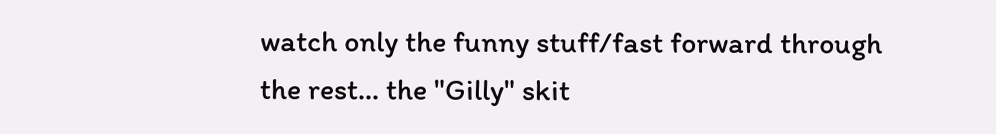watch only the funny stuff/fast forward through the rest... the "Gilly" skit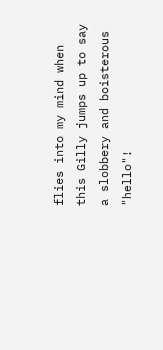flies into my mind when this Gilly jumps up to say a slobbery and boisterous "hello"!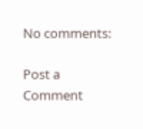No comments:

Post a Comment